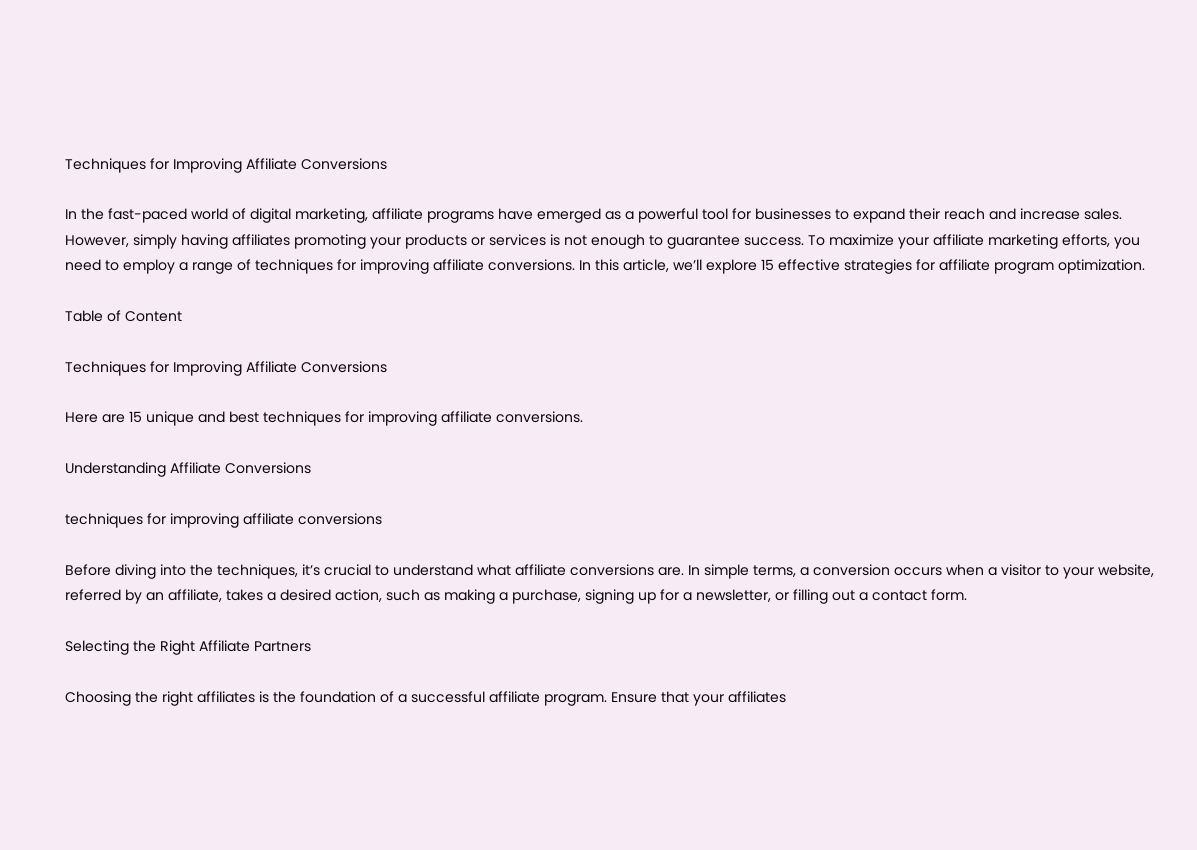Techniques for Improving Affiliate Conversions

In the fast-paced world of digital marketing, affiliate programs have emerged as a powerful tool for businesses to expand their reach and increase sales. However, simply having affiliates promoting your products or services is not enough to guarantee success. To maximize your affiliate marketing efforts, you need to employ a range of techniques for improving affiliate conversions. In this article, we’ll explore 15 effective strategies for affiliate program optimization.

Table of Content

Techniques for Improving Affiliate Conversions

Here are 15 unique and best techniques for improving affiliate conversions.

Understanding Affiliate Conversions

techniques for improving affiliate conversions

Before diving into the techniques, it’s crucial to understand what affiliate conversions are. In simple terms, a conversion occurs when a visitor to your website, referred by an affiliate, takes a desired action, such as making a purchase, signing up for a newsletter, or filling out a contact form.

Selecting the Right Affiliate Partners

Choosing the right affiliates is the foundation of a successful affiliate program. Ensure that your affiliates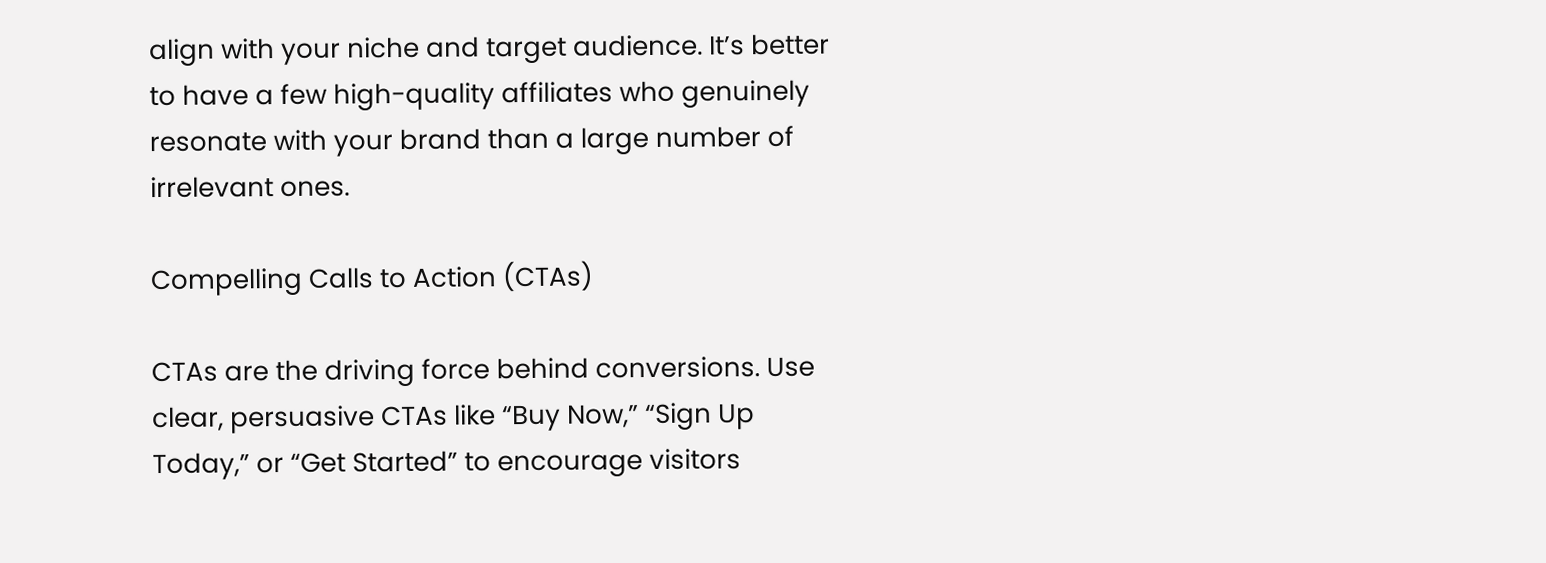align with your niche and target audience. It’s better to have a few high-quality affiliates who genuinely resonate with your brand than a large number of irrelevant ones.

Compelling Calls to Action (CTAs)

CTAs are the driving force behind conversions. Use clear, persuasive CTAs like “Buy Now,” “Sign Up Today,” or “Get Started” to encourage visitors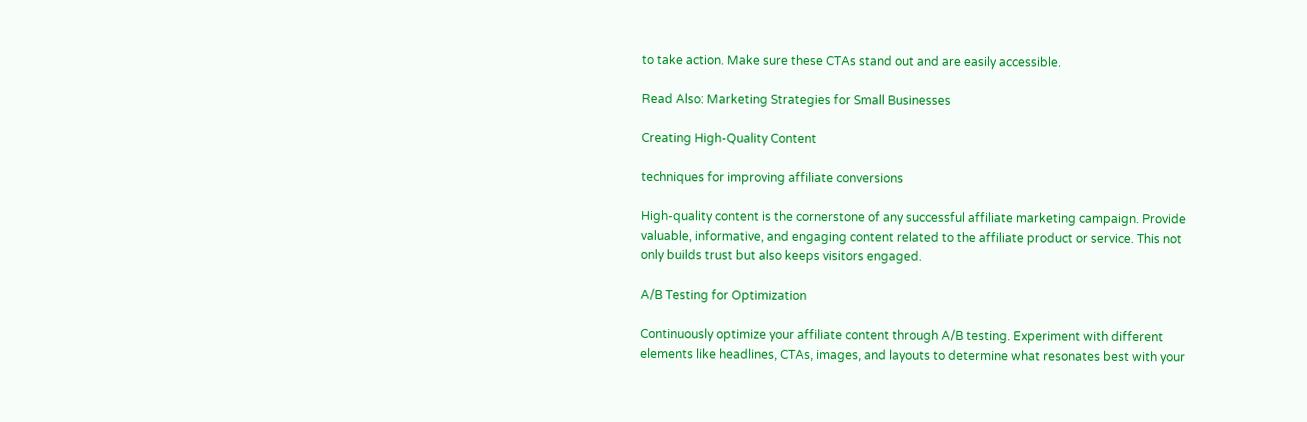to take action. Make sure these CTAs stand out and are easily accessible.

Read Also: Marketing Strategies for Small Businesses

Creating High-Quality Content

techniques for improving affiliate conversions

High-quality content is the cornerstone of any successful affiliate marketing campaign. Provide valuable, informative, and engaging content related to the affiliate product or service. This not only builds trust but also keeps visitors engaged.

A/B Testing for Optimization

Continuously optimize your affiliate content through A/B testing. Experiment with different elements like headlines, CTAs, images, and layouts to determine what resonates best with your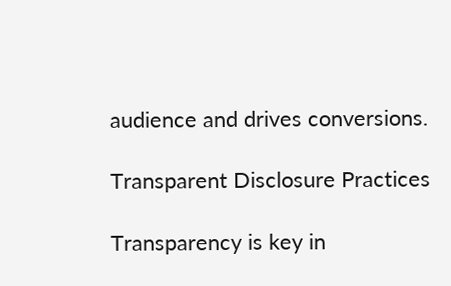audience and drives conversions.

Transparent Disclosure Practices

Transparency is key in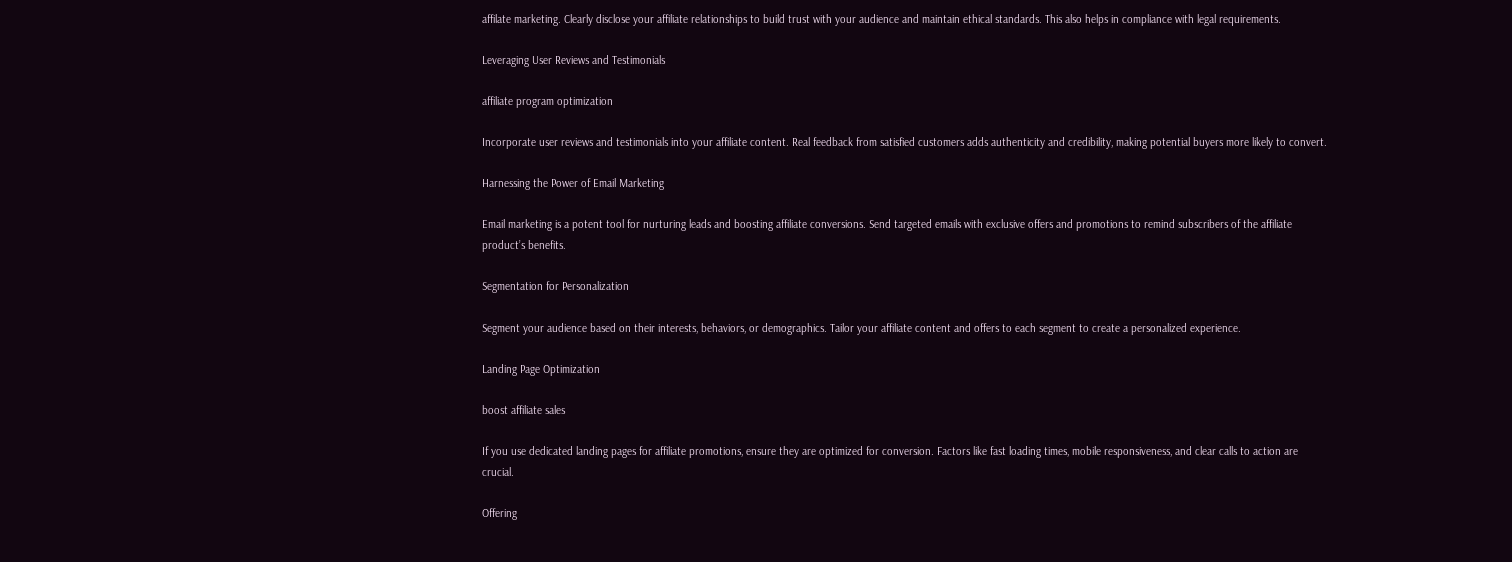affilate marketing. Clearly disclose your affiliate relationships to build trust with your audience and maintain ethical standards. This also helps in compliance with legal requirements.

Leveraging User Reviews and Testimonials

affiliate program optimization

Incorporate user reviews and testimonials into your affiliate content. Real feedback from satisfied customers adds authenticity and credibility, making potential buyers more likely to convert.

Harnessing the Power of Email Marketing

Email marketing is a potent tool for nurturing leads and boosting affiliate conversions. Send targeted emails with exclusive offers and promotions to remind subscribers of the affiliate product’s benefits.

Segmentation for Personalization

Segment your audience based on their interests, behaviors, or demographics. Tailor your affiliate content and offers to each segment to create a personalized experience.

Landing Page Optimization

boost affiliate sales

If you use dedicated landing pages for affiliate promotions, ensure they are optimized for conversion. Factors like fast loading times, mobile responsiveness, and clear calls to action are crucial.

Offering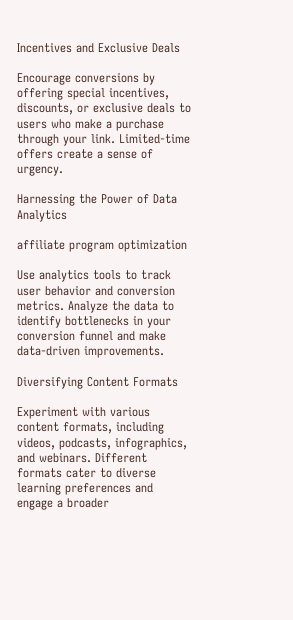Incentives and Exclusive Deals

Encourage conversions by offering special incentives, discounts, or exclusive deals to users who make a purchase through your link. Limited-time offers create a sense of urgency.

Harnessing the Power of Data Analytics

affiliate program optimization

Use analytics tools to track user behavior and conversion metrics. Analyze the data to identify bottlenecks in your conversion funnel and make data-driven improvements.

Diversifying Content Formats

Experiment with various content formats, including videos, podcasts, infographics, and webinars. Different formats cater to diverse learning preferences and engage a broader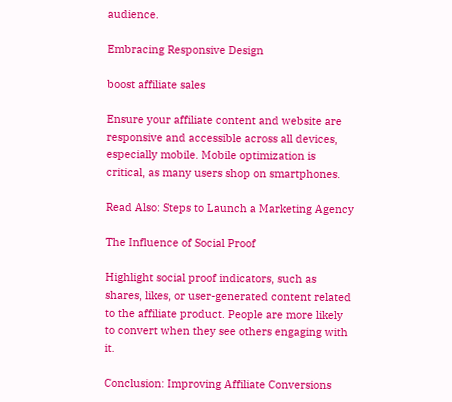audience.

Embracing Responsive Design

boost affiliate sales

Ensure your affiliate content and website are responsive and accessible across all devices, especially mobile. Mobile optimization is critical, as many users shop on smartphones.

Read Also: Steps to Launch a Marketing Agency

The Influence of Social Proof

Highlight social proof indicators, such as shares, likes, or user-generated content related to the affiliate product. People are more likely to convert when they see others engaging with it.

Conclusion: Improving Affiliate Conversions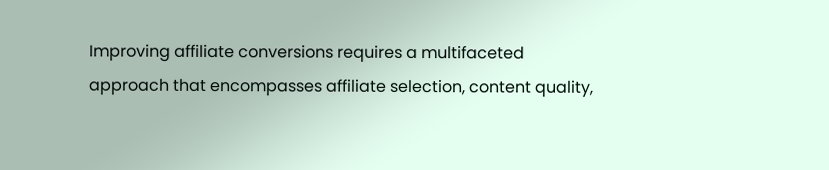Improving affiliate conversions requires a multifaceted approach that encompasses affiliate selection, content quality,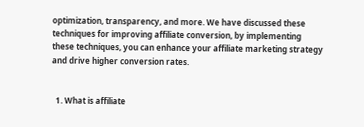optimization, transparency, and more. We have discussed these techniques for improving affiliate conversion, by implementing these techniques, you can enhance your affiliate marketing strategy and drive higher conversion rates.


  1. What is affiliate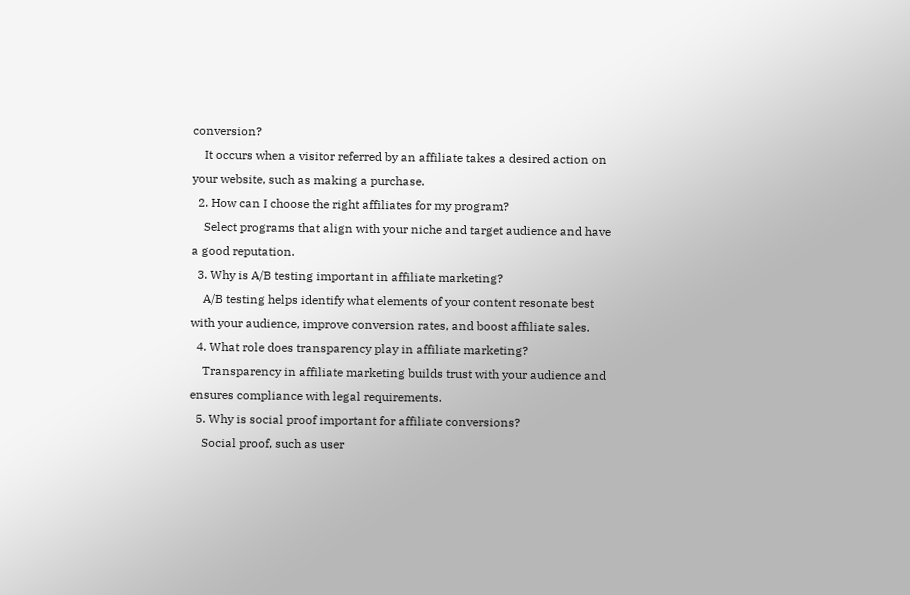conversion?
    It occurs when a visitor referred by an affiliate takes a desired action on your website, such as making a purchase.
  2. How can I choose the right affiliates for my program?
    Select programs that align with your niche and target audience and have a good reputation.
  3. Why is A/B testing important in affiliate marketing?
    A/B testing helps identify what elements of your content resonate best with your audience, improve conversion rates, and boost affiliate sales.
  4. What role does transparency play in affiliate marketing?
    Transparency in affiliate marketing builds trust with your audience and ensures compliance with legal requirements.
  5. Why is social proof important for affiliate conversions?
    Social proof, such as user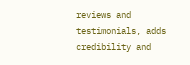reviews and testimonials, adds credibility and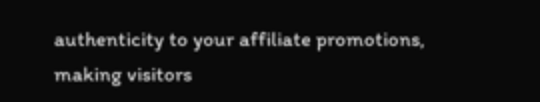authenticity to your affiliate promotions, making visitors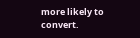more likely to convert.